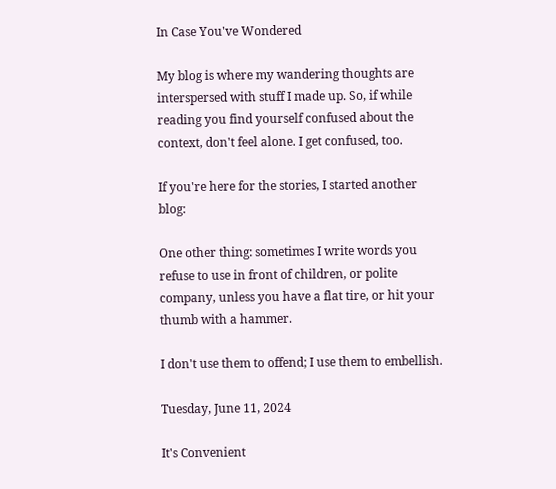In Case You've Wondered

My blog is where my wandering thoughts are interspersed with stuff I made up. So, if while reading you find yourself confused about the context, don't feel alone. I get confused, too.

If you're here for the stories, I started another blog:

One other thing: sometimes I write words you refuse to use in front of children, or polite company, unless you have a flat tire, or hit your thumb with a hammer.

I don't use them to offend; I use them to embellish.

Tuesday, June 11, 2024

It's Convenient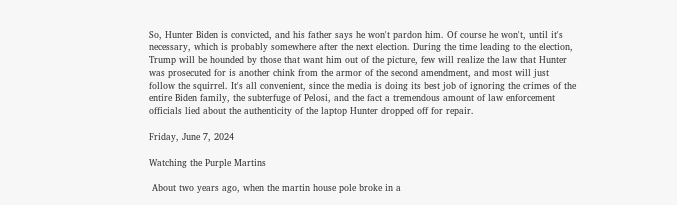So, Hunter Biden is convicted, and his father says he won't pardon him. Of course he won't, until it's necessary, which is probably somewhere after the next election. During the time leading to the election, Trump will be hounded by those that want him out of the picture, few will realize the law that Hunter was prosecuted for is another chink from the armor of the second amendment, and most will just follow the squirrel. It's all convenient, since the media is doing its best job of ignoring the crimes of the entire Biden family, the subterfuge of Pelosi, and the fact a tremendous amount of law enforcement officials lied about the authenticity of the laptop Hunter dropped off for repair.

Friday, June 7, 2024

Watching the Purple Martins

 About two years ago, when the martin house pole broke in a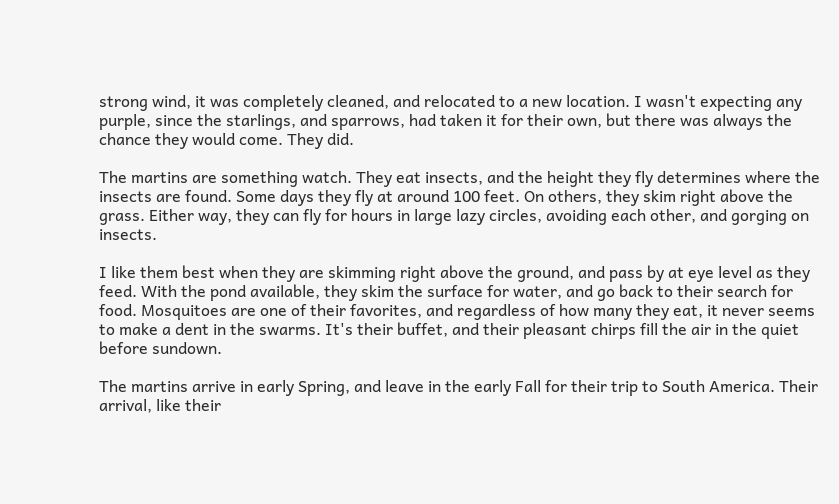strong wind, it was completely cleaned, and relocated to a new location. I wasn't expecting any purple, since the starlings, and sparrows, had taken it for their own, but there was always the chance they would come. They did.

The martins are something watch. They eat insects, and the height they fly determines where the insects are found. Some days they fly at around 100 feet. On others, they skim right above the grass. Either way, they can fly for hours in large lazy circles, avoiding each other, and gorging on insects.

I like them best when they are skimming right above the ground, and pass by at eye level as they feed. With the pond available, they skim the surface for water, and go back to their search for food. Mosquitoes are one of their favorites, and regardless of how many they eat, it never seems to make a dent in the swarms. It's their buffet, and their pleasant chirps fill the air in the quiet before sundown.

The martins arrive in early Spring, and leave in the early Fall for their trip to South America. Their arrival, like their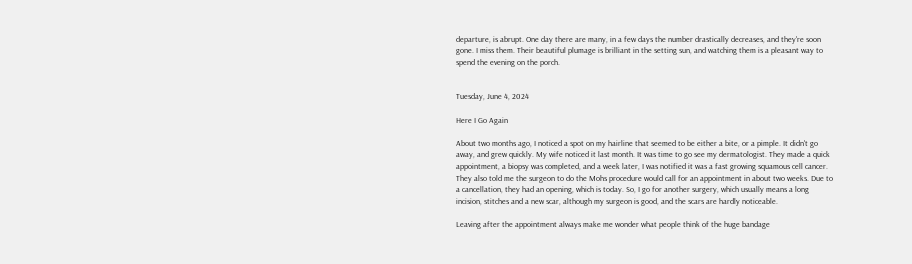departure, is abrupt. One day there are many, in a few days the number drastically decreases, and they're soon gone. I miss them. Their beautiful plumage is brilliant in the setting sun, and watching them is a pleasant way to spend the evening on the porch.


Tuesday, June 4, 2024

Here I Go Again

About two months ago, I noticed a spot on my hairline that seemed to be either a bite, or a pimple. It didn't go away, and grew quickly. My wife noticed it last month. It was time to go see my dermatologist. They made a quick appointment, a biopsy was completed, and a week later, I was notified it was a fast growing squamous cell cancer. They also told me the surgeon to do the Mohs procedure would call for an appointment in about two weeks. Due to a cancellation, they had an opening, which is today. So, I go for another surgery, which usually means a long incision, stitches and a new scar, although my surgeon is good, and the scars are hardly noticeable.

Leaving after the appointment always make me wonder what people think of the huge bandage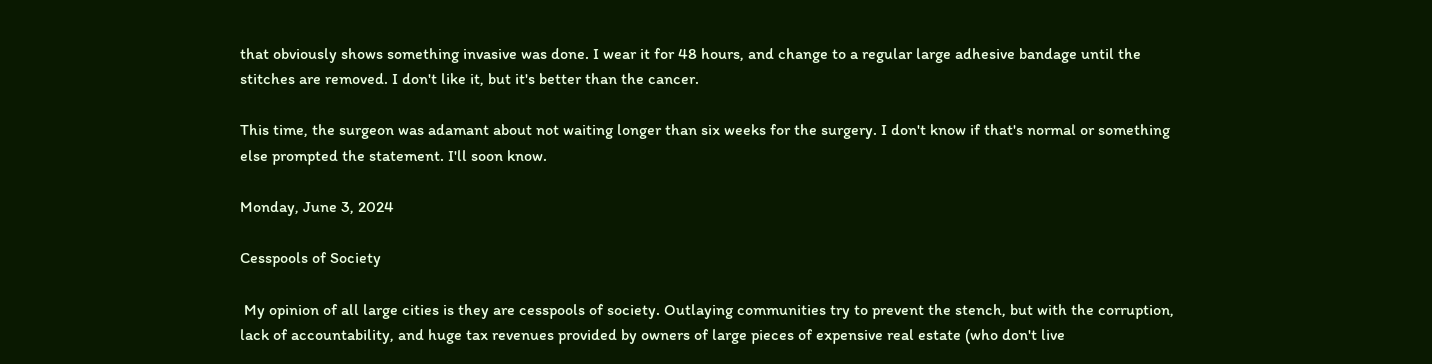that obviously shows something invasive was done. I wear it for 48 hours, and change to a regular large adhesive bandage until the stitches are removed. I don't like it, but it's better than the cancer.

This time, the surgeon was adamant about not waiting longer than six weeks for the surgery. I don't know if that's normal or something else prompted the statement. I'll soon know.

Monday, June 3, 2024

Cesspools of Society

 My opinion of all large cities is they are cesspools of society. Outlaying communities try to prevent the stench, but with the corruption, lack of accountability, and huge tax revenues provided by owners of large pieces of expensive real estate (who don't live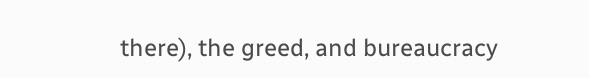there), the greed, and bureaucracy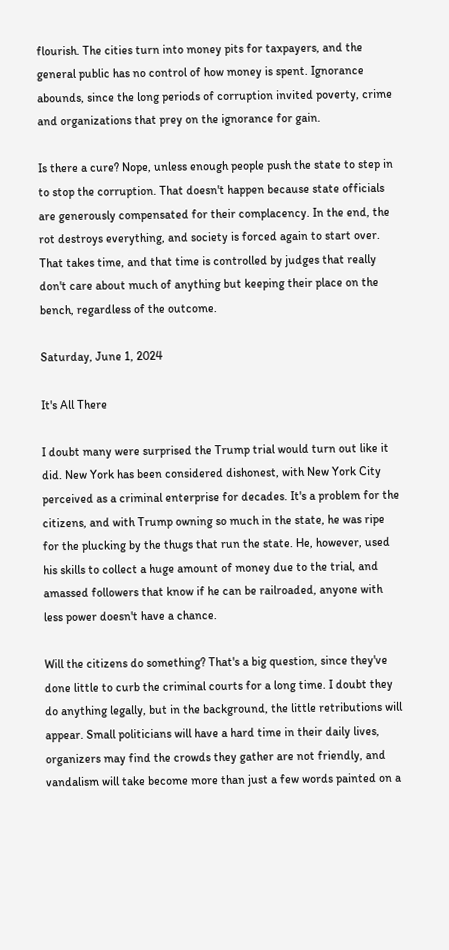flourish. The cities turn into money pits for taxpayers, and the general public has no control of how money is spent. Ignorance abounds, since the long periods of corruption invited poverty, crime and organizations that prey on the ignorance for gain.

Is there a cure? Nope, unless enough people push the state to step in to stop the corruption. That doesn't happen because state officials are generously compensated for their complacency. In the end, the rot destroys everything, and society is forced again to start over. That takes time, and that time is controlled by judges that really don't care about much of anything but keeping their place on the bench, regardless of the outcome.

Saturday, June 1, 2024

It's All There

I doubt many were surprised the Trump trial would turn out like it did. New York has been considered dishonest, with New York City perceived as a criminal enterprise for decades. It's a problem for the citizens, and with Trump owning so much in the state, he was ripe for the plucking by the thugs that run the state. He, however, used his skills to collect a huge amount of money due to the trial, and amassed followers that know if he can be railroaded, anyone with less power doesn't have a chance.

Will the citizens do something? That's a big question, since they've done little to curb the criminal courts for a long time. I doubt they do anything legally, but in the background, the little retributions will appear. Small politicians will have a hard time in their daily lives, organizers may find the crowds they gather are not friendly, and vandalism will take become more than just a few words painted on a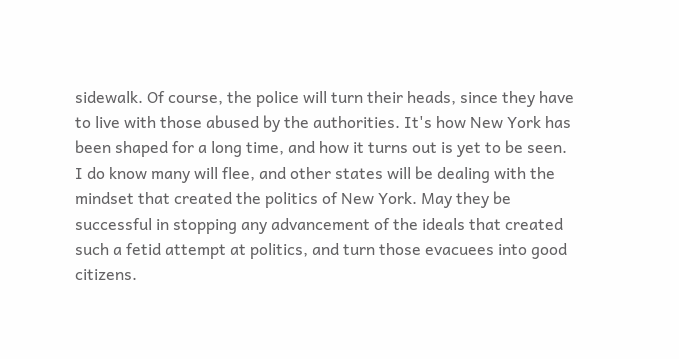sidewalk. Of course, the police will turn their heads, since they have to live with those abused by the authorities. It's how New York has been shaped for a long time, and how it turns out is yet to be seen. I do know many will flee, and other states will be dealing with the mindset that created the politics of New York. May they be successful in stopping any advancement of the ideals that created such a fetid attempt at politics, and turn those evacuees into good citizens.